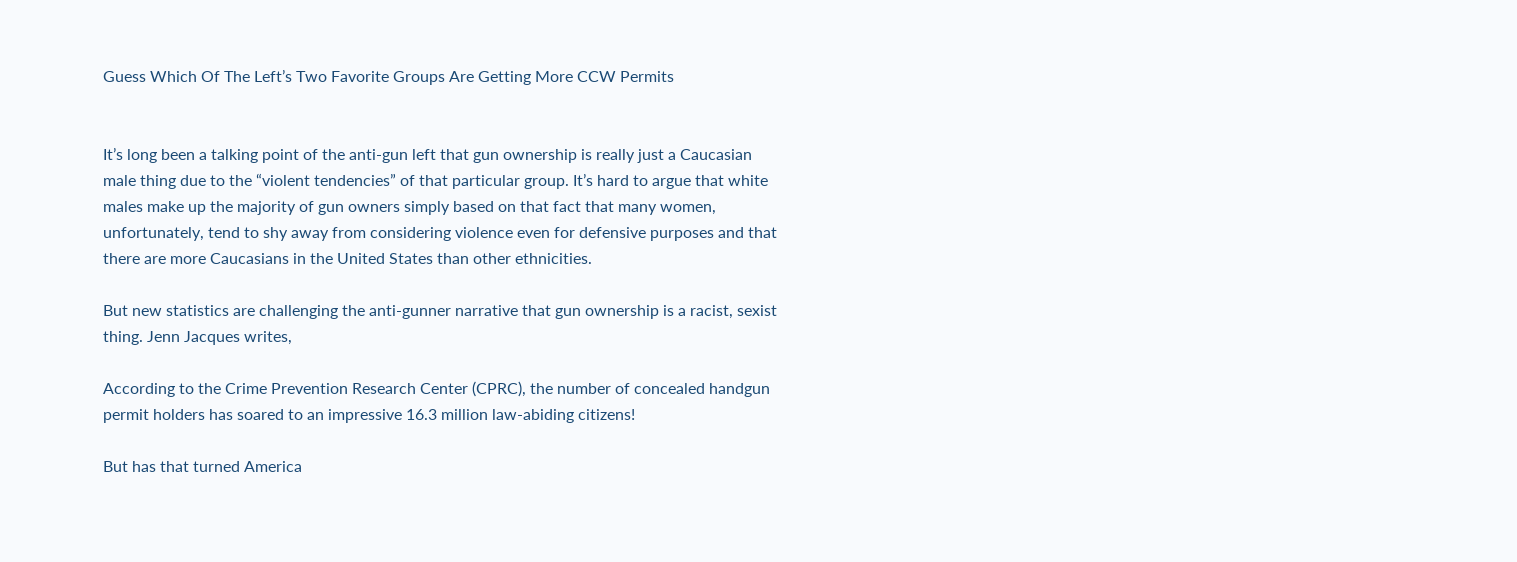Guess Which Of The Left’s Two Favorite Groups Are Getting More CCW Permits


It’s long been a talking point of the anti-gun left that gun ownership is really just a Caucasian male thing due to the “violent tendencies” of that particular group. It’s hard to argue that white males make up the majority of gun owners simply based on that fact that many women, unfortunately, tend to shy away from considering violence even for defensive purposes and that there are more Caucasians in the United States than other ethnicities.

But new statistics are challenging the anti-gunner narrative that gun ownership is a racist, sexist thing. Jenn Jacques writes,

According to the Crime Prevention Research Center (CPRC), the number of concealed handgun permit holders has soared to an impressive 16.3 million law-abiding citizens!

But has that turned America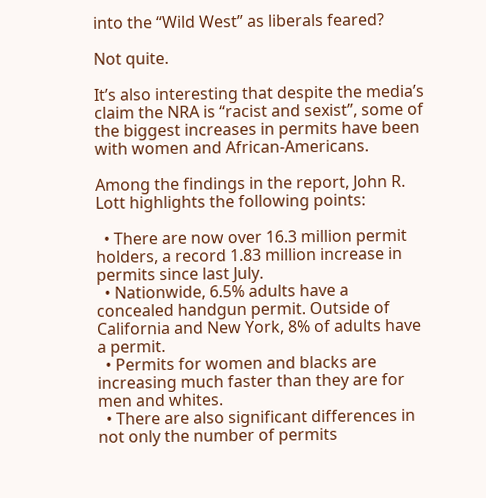into the “Wild West” as liberals feared?

Not quite.

It’s also interesting that despite the media’s claim the NRA is “racist and sexist”, some of the biggest increases in permits have been with women and African-Americans.

Among the findings in the report, John R. Lott highlights the following points:

  • There are now over 16.3 million permit holders, a record 1.83 million increase in permits since last July.
  • Nationwide, 6.5% adults have a concealed handgun permit. Outside of California and New York, 8% of adults have a permit.
  • Permits for women and blacks are increasing much faster than they are for men and whites.
  • There are also significant differences in not only the number of permits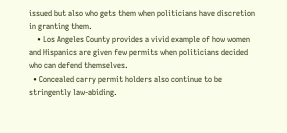issued but also who gets them when politicians have discretion in granting them.
    • Los Angeles County provides a vivid example of how women and Hispanics are given few permits when politicians decided who can defend themselves.
  • Concealed carry permit holders also continue to be stringently law-abiding.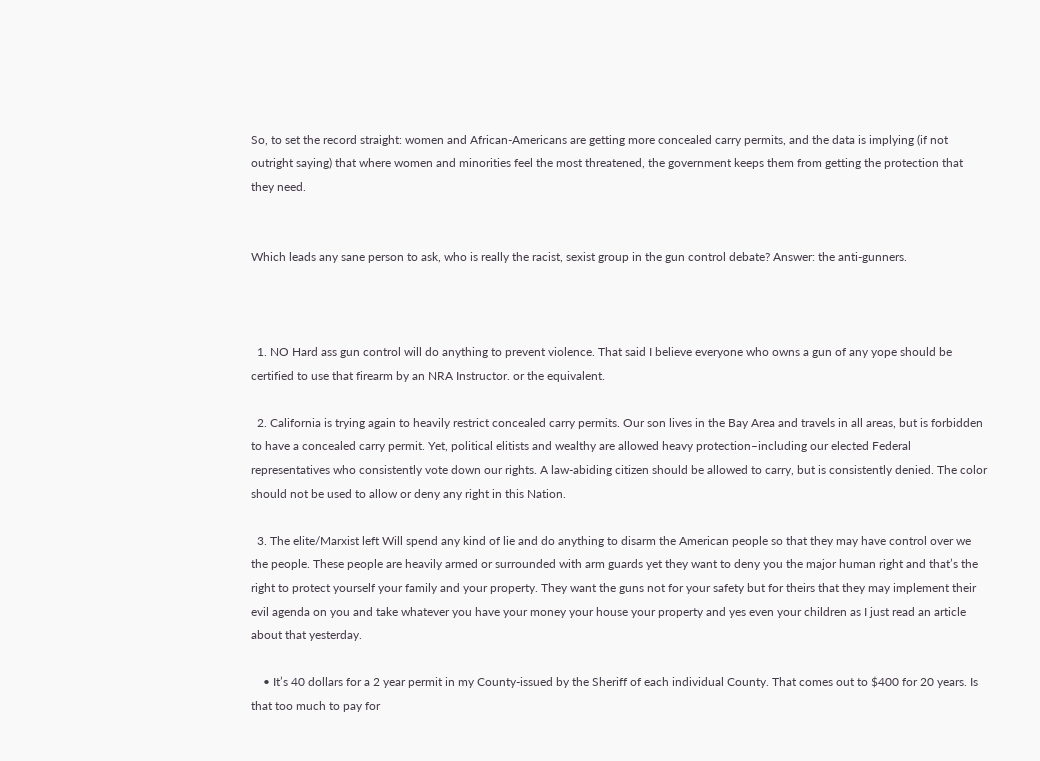So, to set the record straight: women and African-Americans are getting more concealed carry permits, and the data is implying (if not outright saying) that where women and minorities feel the most threatened, the government keeps them from getting the protection that they need.


Which leads any sane person to ask, who is really the racist, sexist group in the gun control debate? Answer: the anti-gunners.



  1. NO Hard ass gun control will do anything to prevent violence. That said I believe everyone who owns a gun of any yope should be certified to use that firearm by an NRA Instructor. or the equivalent.

  2. California is trying again to heavily restrict concealed carry permits. Our son lives in the Bay Area and travels in all areas, but is forbidden to have a concealed carry permit. Yet, political elitists and wealthy are allowed heavy protection–including our elected Federal representatives who consistently vote down our rights. A law-abiding citizen should be allowed to carry, but is consistently denied. The color should not be used to allow or deny any right in this Nation.

  3. The elite/Marxist left Will spend any kind of lie and do anything to disarm the American people so that they may have control over we the people. These people are heavily armed or surrounded with arm guards yet they want to deny you the major human right and that’s the right to protect yourself your family and your property. They want the guns not for your safety but for theirs that they may implement their evil agenda on you and take whatever you have your money your house your property and yes even your children as I just read an article about that yesterday.

    • It’s 40 dollars for a 2 year permit in my County-issued by the Sheriff of each individual County. That comes out to $400 for 20 years. Is that too much to pay for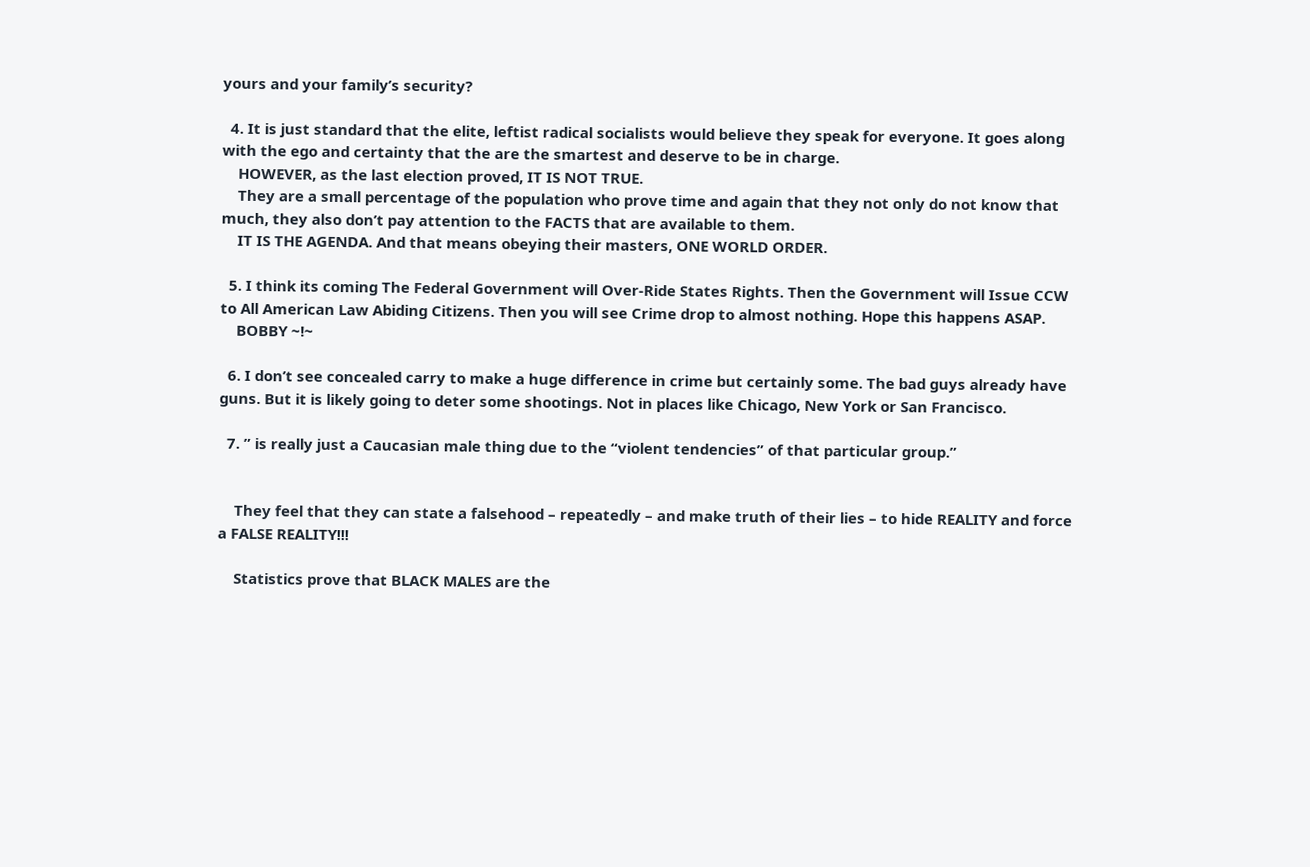yours and your family’s security?

  4. It is just standard that the elite, leftist radical socialists would believe they speak for everyone. It goes along with the ego and certainty that the are the smartest and deserve to be in charge.
    HOWEVER, as the last election proved, IT IS NOT TRUE.
    They are a small percentage of the population who prove time and again that they not only do not know that much, they also don’t pay attention to the FACTS that are available to them.
    IT IS THE AGENDA. And that means obeying their masters, ONE WORLD ORDER.

  5. I think its coming The Federal Government will Over-Ride States Rights. Then the Government will Issue CCW to All American Law Abiding Citizens. Then you will see Crime drop to almost nothing. Hope this happens ASAP.
    BOBBY ~!~

  6. I don’t see concealed carry to make a huge difference in crime but certainly some. The bad guys already have guns. But it is likely going to deter some shootings. Not in places like Chicago, New York or San Francisco.

  7. ” is really just a Caucasian male thing due to the “violent tendencies” of that particular group.”


    They feel that they can state a falsehood – repeatedly – and make truth of their lies – to hide REALITY and force a FALSE REALITY!!!

    Statistics prove that BLACK MALES are the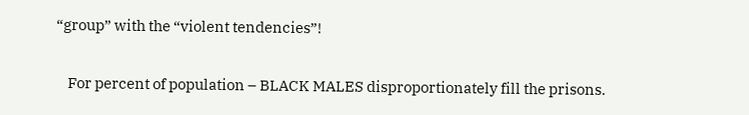“group” with the “violent tendencies”!

    For percent of population – BLACK MALES disproportionately fill the prisons.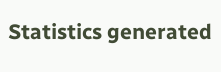Statistics generated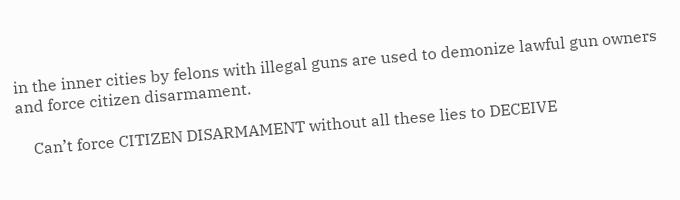in the inner cities by felons with illegal guns are used to demonize lawful gun owners and force citizen disarmament.

    Can’t force CITIZEN DISARMAMENT without all these lies to DECEIVE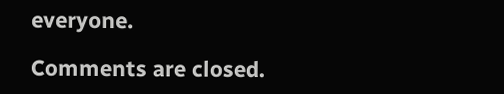everyone.

Comments are closed.